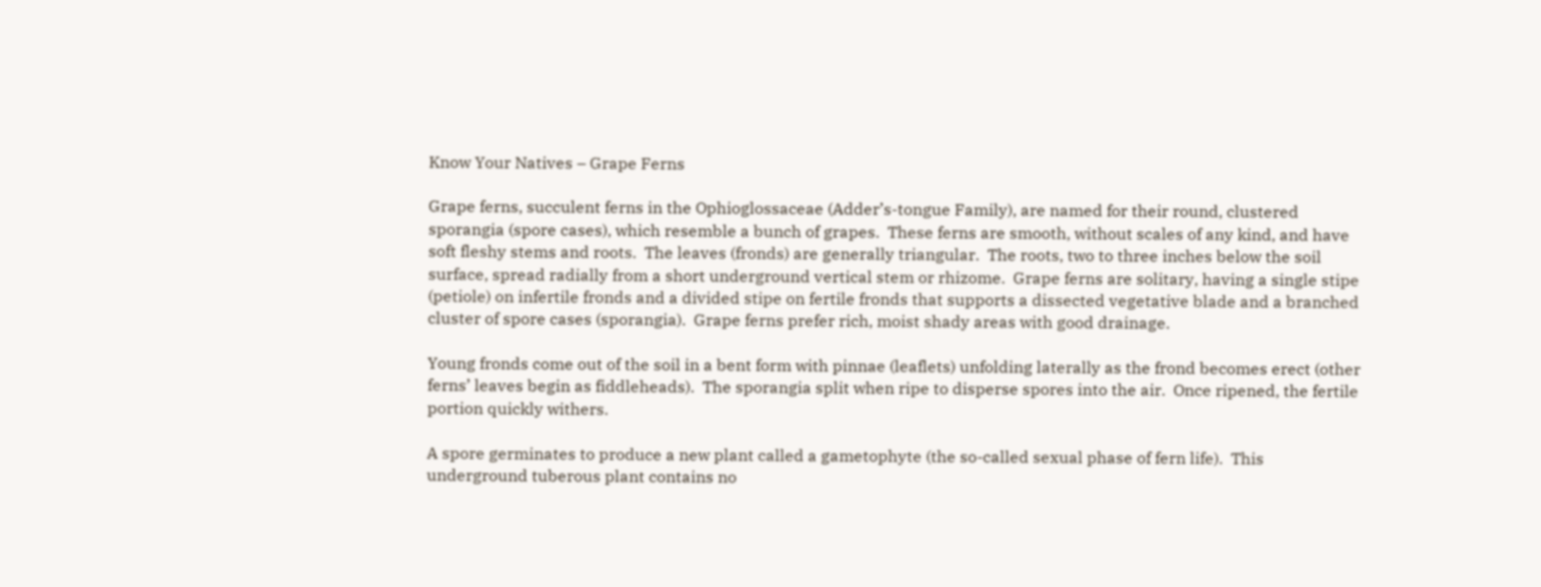Know Your Natives – Grape Ferns

Grape ferns, succulent ferns in the Ophioglossaceae (Adder’s-tongue Family), are named for their round, clustered sporangia (spore cases), which resemble a bunch of grapes.  These ferns are smooth, without scales of any kind, and have soft fleshy stems and roots.  The leaves (fronds) are generally triangular.  The roots, two to three inches below the soil surface, spread radially from a short underground vertical stem or rhizome.  Grape ferns are solitary, having a single stipe (petiole) on infertile fronds and a divided stipe on fertile fronds that supports a dissected vegetative blade and a branched cluster of spore cases (sporangia).  Grape ferns prefer rich, moist shady areas with good drainage.

Young fronds come out of the soil in a bent form with pinnae (leaflets) unfolding laterally as the frond becomes erect (other ferns’ leaves begin as fiddleheads).  The sporangia split when ripe to disperse spores into the air.  Once ripened, the fertile portion quickly withers.

A spore germinates to produce a new plant called a gametophyte (the so-called sexual phase of fern life).  This underground tuberous plant contains no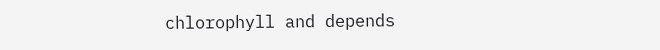chlorophyll and depends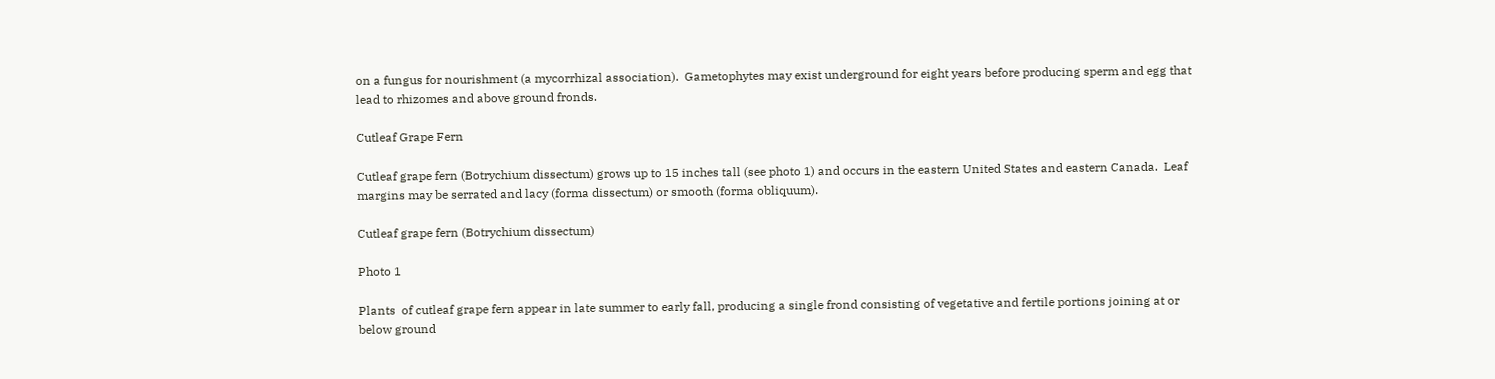on a fungus for nourishment (a mycorrhizal association).  Gametophytes may exist underground for eight years before producing sperm and egg that lead to rhizomes and above ground fronds.

Cutleaf Grape Fern

Cutleaf grape fern (Botrychium dissectum) grows up to 15 inches tall (see photo 1) and occurs in the eastern United States and eastern Canada.  Leaf margins may be serrated and lacy (forma dissectum) or smooth (forma obliquum).

Cutleaf grape fern (Botrychium dissectum)

Photo 1

Plants  of cutleaf grape fern appear in late summer to early fall, producing a single frond consisting of vegetative and fertile portions joining at or below ground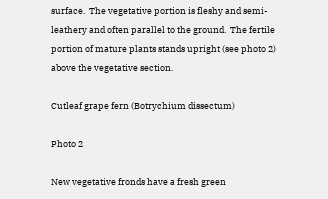surface.  The vegetative portion is fleshy and semi-leathery and often parallel to the ground.  The fertile portion of mature plants stands upright (see photo 2) above the vegetative section.

Cutleaf grape fern (Botrychium dissectum)

Photo 2

New vegetative fronds have a fresh green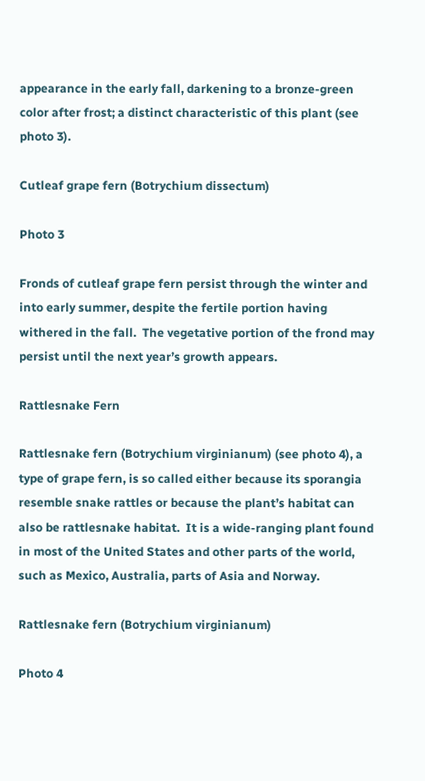appearance in the early fall, darkening to a bronze-green color after frost; a distinct characteristic of this plant (see photo 3).

Cutleaf grape fern (Botrychium dissectum)

Photo 3

Fronds of cutleaf grape fern persist through the winter and into early summer, despite the fertile portion having withered in the fall.  The vegetative portion of the frond may persist until the next year’s growth appears.

Rattlesnake Fern

Rattlesnake fern (Botrychium virginianum) (see photo 4), a type of grape fern, is so called either because its sporangia resemble snake rattles or because the plant’s habitat can also be rattlesnake habitat.  It is a wide-ranging plant found in most of the United States and other parts of the world, such as Mexico, Australia, parts of Asia and Norway.

Rattlesnake fern (Botrychium virginianum)

Photo 4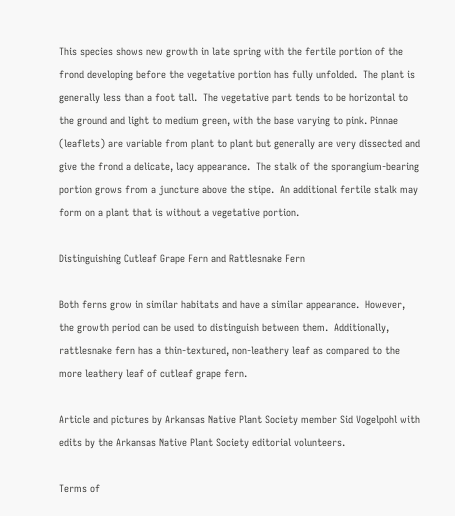This species shows new growth in late spring with the fertile portion of the frond developing before the vegetative portion has fully unfolded.  The plant is generally less than a foot tall.  The vegetative part tends to be horizontal to the ground and light to medium green, with the base varying to pink. Pinnae (leaflets) are variable from plant to plant but generally are very dissected and give the frond a delicate, lacy appearance.  The stalk of the sporangium-bearing portion grows from a juncture above the stipe.  An additional fertile stalk may form on a plant that is without a vegetative portion.

Distinguishing Cutleaf Grape Fern and Rattlesnake Fern

Both ferns grow in similar habitats and have a similar appearance.  However, the growth period can be used to distinguish between them.  Additionally, rattlesnake fern has a thin-textured, non-leathery leaf as compared to the more leathery leaf of cutleaf grape fern.

Article and pictures by Arkansas Native Plant Society member Sid Vogelpohl with edits by the Arkansas Native Plant Society editorial volunteers.

Terms of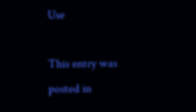Use

This entry was posted in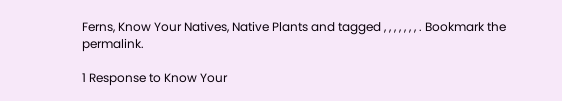Ferns, Know Your Natives, Native Plants and tagged , , , , , , , . Bookmark the permalink.

1 Response to Know Your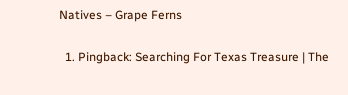Natives – Grape Ferns

  1. Pingback: Searching For Texas Treasure | The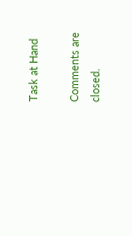Task at Hand

Comments are closed.